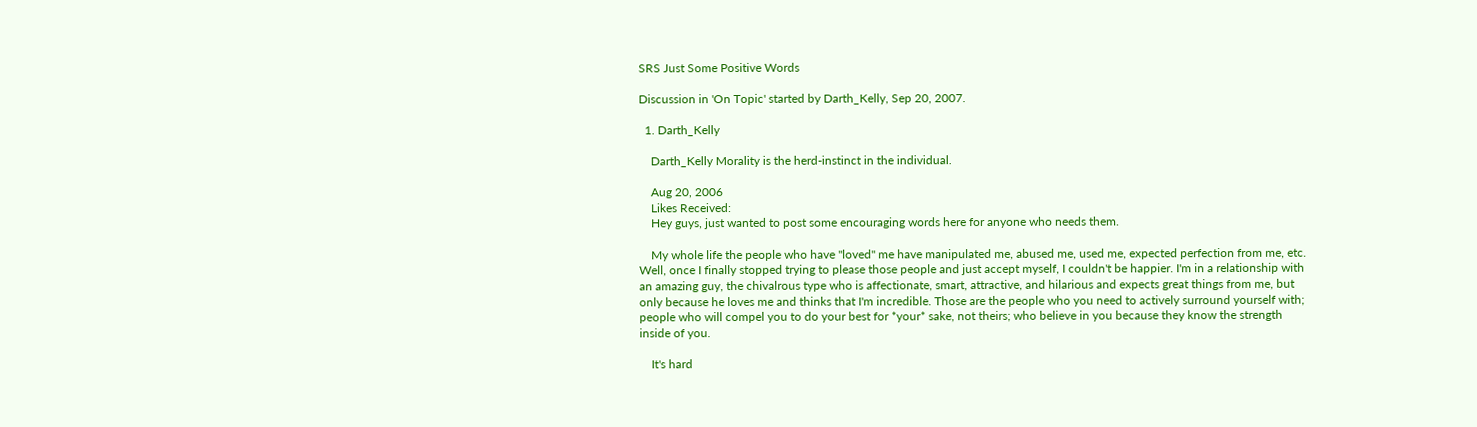SRS Just Some Positive Words

Discussion in 'On Topic' started by Darth_Kelly, Sep 20, 2007.

  1. Darth_Kelly

    Darth_Kelly Morality is the herd-instinct in the individual.

    Aug 20, 2006
    Likes Received:
    Hey guys, just wanted to post some encouraging words here for anyone who needs them.

    My whole life the people who have "loved" me have manipulated me, abused me, used me, expected perfection from me, etc. Well, once I finally stopped trying to please those people and just accept myself, I couldn't be happier. I'm in a relationship with an amazing guy, the chivalrous type who is affectionate, smart, attractive, and hilarious and expects great things from me, but only because he loves me and thinks that I'm incredible. Those are the people who you need to actively surround yourself with; people who will compel you to do your best for *your* sake, not theirs; who believe in you because they know the strength inside of you.

    It's hard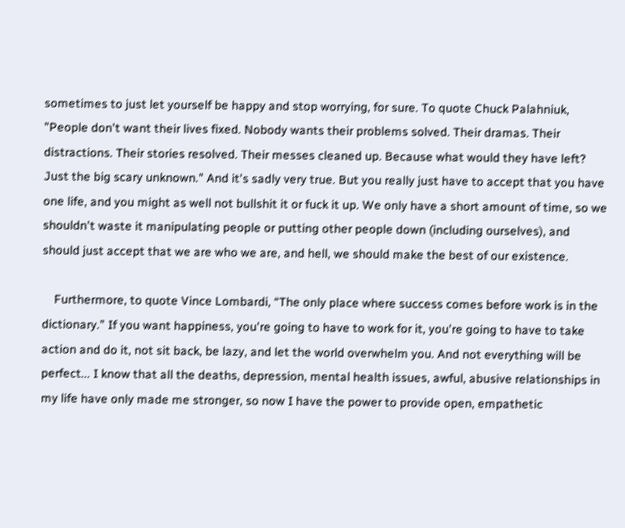sometimes to just let yourself be happy and stop worrying, for sure. To quote Chuck Palahniuk, "People don't want their lives fixed. Nobody wants their problems solved. Their dramas. Their distractions. Their stories resolved. Their messes cleaned up. Because what would they have left? Just the big scary unknown." And it's sadly very true. But you really just have to accept that you have one life, and you might as well not bullshit it or fuck it up. We only have a short amount of time, so we shouldn't waste it manipulating people or putting other people down (including ourselves), and should just accept that we are who we are, and hell, we should make the best of our existence.

    Furthermore, to quote Vince Lombardi, “The only place where success comes before work is in the dictionary.” If you want happiness, you're going to have to work for it, you're going to have to take action and do it, not sit back, be lazy, and let the world overwhelm you. And not everything will be perfect... I know that all the deaths, depression, mental health issues, awful, abusive relationships in my life have only made me stronger, so now I have the power to provide open, empathetic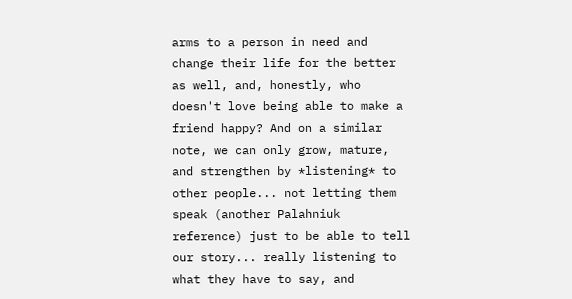arms to a person in need and change their life for the better as well, and, honestly, who doesn't love being able to make a friend happy? And on a similar note, we can only grow, mature, and strengthen by *listening* to other people... not letting them speak (another Palahniuk reference) just to be able to tell our story... really listening to what they have to say, and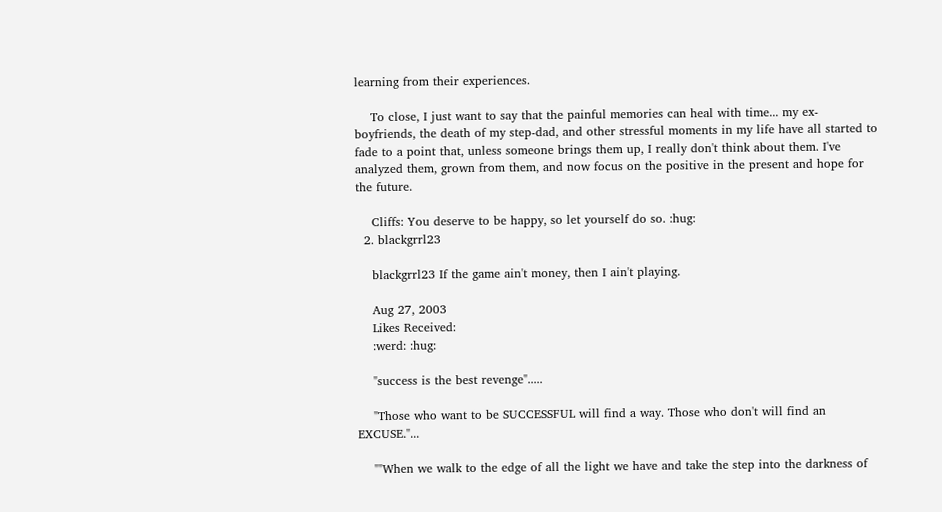learning from their experiences.

    To close, I just want to say that the painful memories can heal with time... my ex-boyfriends, the death of my step-dad, and other stressful moments in my life have all started to fade to a point that, unless someone brings them up, I really don't think about them. I've analyzed them, grown from them, and now focus on the positive in the present and hope for the future.

    Cliffs: You deserve to be happy, so let yourself do so. :hug:
  2. blackgrrl23

    blackgrrl23 If the game ain't money, then I ain't playing.

    Aug 27, 2003
    Likes Received:
    :werd: :hug:

    "success is the best revenge".....

    "Those who want to be SUCCESSFUL will find a way. Those who don't will find an EXCUSE."...

    ""When we walk to the edge of all the light we have and take the step into the darkness of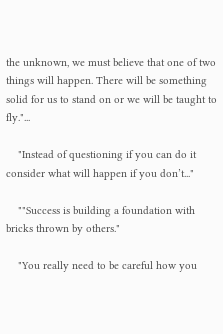the unknown, we must believe that one of two things will happen. There will be something solid for us to stand on or we will be taught to fly."...

    "Instead of questioning if you can do it consider what will happen if you don’t..."

    ""Success is building a foundation with bricks thrown by others."

    "You really need to be careful how you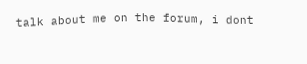talk about me on the forum, i dont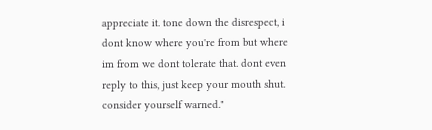appreciate it. tone down the disrespect, i dont know where you're from but where im from we dont tolerate that. dont even reply to this, just keep your mouth shut. consider yourself warned."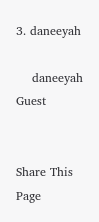3. daneeyah

    daneeyah Guest


Share This Page